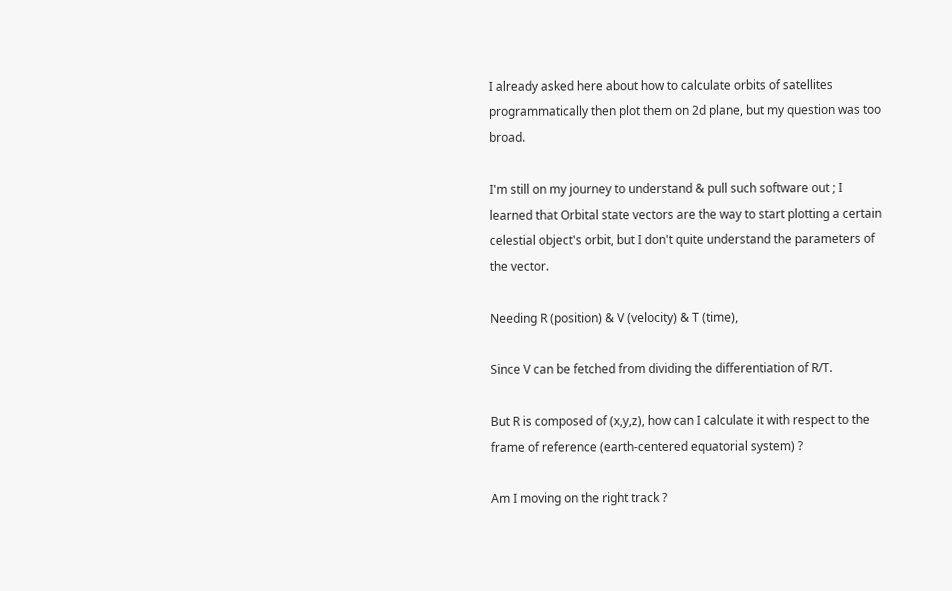I already asked here about how to calculate orbits of satellites programmatically then plot them on 2d plane, but my question was too broad.

I'm still on my journey to understand & pull such software out ; I learned that Orbital state vectors are the way to start plotting a certain celestial object's orbit, but I don't quite understand the parameters of the vector.

Needing R (position) & V (velocity) & T (time),

Since V can be fetched from dividing the differentiation of R/T.

But R is composed of (x,y,z), how can I calculate it with respect to the frame of reference (earth-centered equatorial system) ?

Am I moving on the right track ?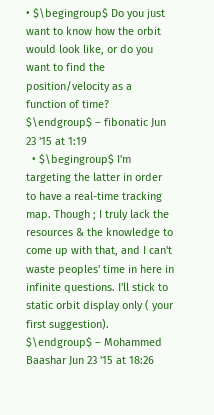• $\begingroup$ Do you just want to know how the orbit would look like, or do you want to find the position/velocity as a function of time? $\endgroup$ – fibonatic Jun 23 '15 at 1:19
  • $\begingroup$ I'm targeting the latter in order to have a real-time tracking map. Though ; I truly lack the resources & the knowledge to come up with that, and I can't waste peoples' time in here in infinite questions. I'll stick to static orbit display only ( your first suggestion). $\endgroup$ – Mohammed Baashar Jun 23 '15 at 18:26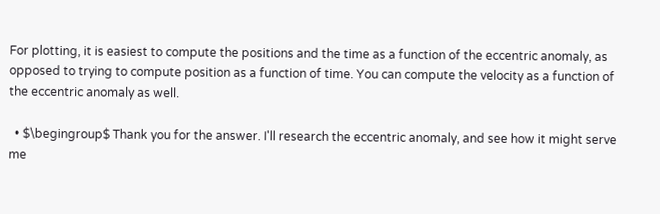For plotting, it is easiest to compute the positions and the time as a function of the eccentric anomaly, as opposed to trying to compute position as a function of time. You can compute the velocity as a function of the eccentric anomaly as well.

  • $\begingroup$ Thank you for the answer. I'll research the eccentric anomaly, and see how it might serve me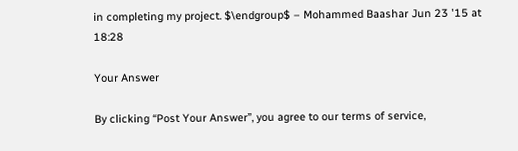in completing my project. $\endgroup$ – Mohammed Baashar Jun 23 '15 at 18:28

Your Answer

By clicking “Post Your Answer”, you agree to our terms of service,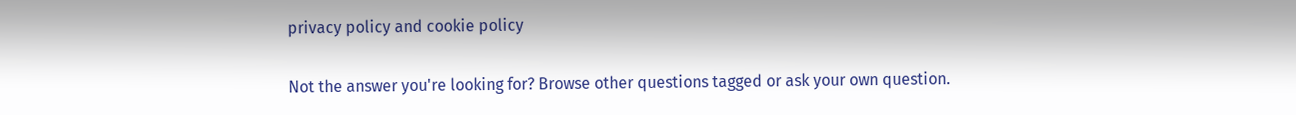privacy policy and cookie policy

Not the answer you're looking for? Browse other questions tagged or ask your own question.